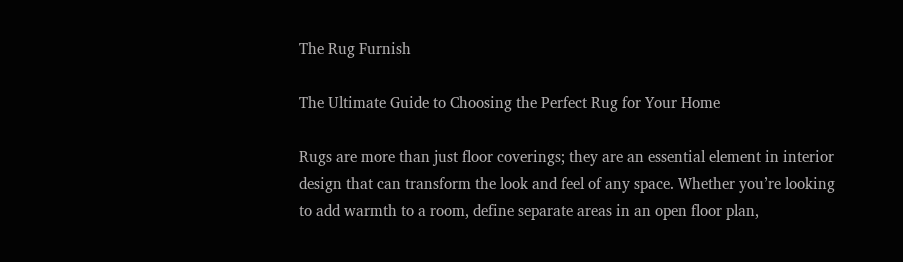The Rug Furnish

The Ultimate Guide to Choosing the Perfect Rug for Your Home

Rugs are more than just floor coverings; they are an essential element in interior design that can transform the look and feel of any space. Whether you’re looking to add warmth to a room, define separate areas in an open floor plan,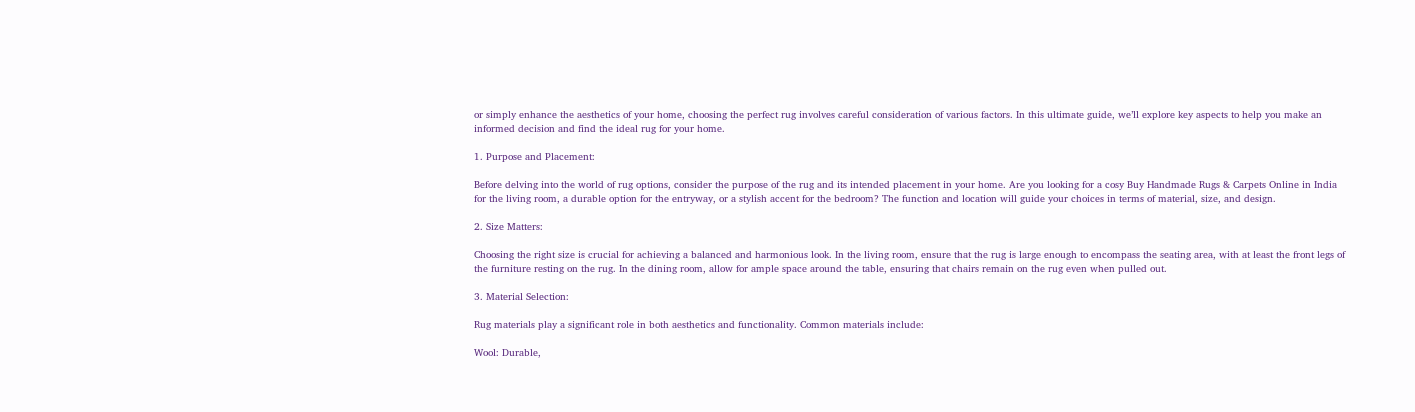or simply enhance the aesthetics of your home, choosing the perfect rug involves careful consideration of various factors. In this ultimate guide, we’ll explore key aspects to help you make an informed decision and find the ideal rug for your home.

1. Purpose and Placement:

Before delving into the world of rug options, consider the purpose of the rug and its intended placement in your home. Are you looking for a cosy Buy Handmade Rugs & Carpets Online in India for the living room, a durable option for the entryway, or a stylish accent for the bedroom? The function and location will guide your choices in terms of material, size, and design.

2. Size Matters:

Choosing the right size is crucial for achieving a balanced and harmonious look. In the living room, ensure that the rug is large enough to encompass the seating area, with at least the front legs of the furniture resting on the rug. In the dining room, allow for ample space around the table, ensuring that chairs remain on the rug even when pulled out.

3. Material Selection:

Rug materials play a significant role in both aesthetics and functionality. Common materials include:

Wool: Durable,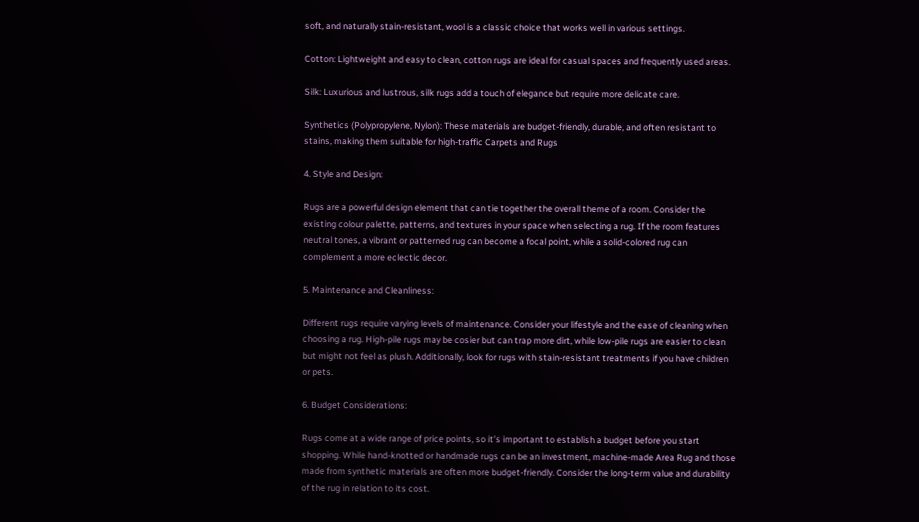soft, and naturally stain-resistant, wool is a classic choice that works well in various settings.

Cotton: Lightweight and easy to clean, cotton rugs are ideal for casual spaces and frequently used areas.

Silk: Luxurious and lustrous, silk rugs add a touch of elegance but require more delicate care.

Synthetics (Polypropylene, Nylon): These materials are budget-friendly, durable, and often resistant to stains, making them suitable for high-traffic Carpets and Rugs

4. Style and Design:

Rugs are a powerful design element that can tie together the overall theme of a room. Consider the existing colour palette, patterns, and textures in your space when selecting a rug. If the room features neutral tones, a vibrant or patterned rug can become a focal point, while a solid-colored rug can complement a more eclectic decor.

5. Maintenance and Cleanliness:

Different rugs require varying levels of maintenance. Consider your lifestyle and the ease of cleaning when choosing a rug. High-pile rugs may be cosier but can trap more dirt, while low-pile rugs are easier to clean but might not feel as plush. Additionally, look for rugs with stain-resistant treatments if you have children or pets.

6. Budget Considerations:

Rugs come at a wide range of price points, so it’s important to establish a budget before you start shopping. While hand-knotted or handmade rugs can be an investment, machine-made Area Rug and those made from synthetic materials are often more budget-friendly. Consider the long-term value and durability of the rug in relation to its cost.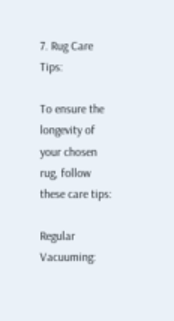7. Rug Care Tips:

To ensure the longevity of your chosen rug, follow these care tips:

Regular Vacuuming: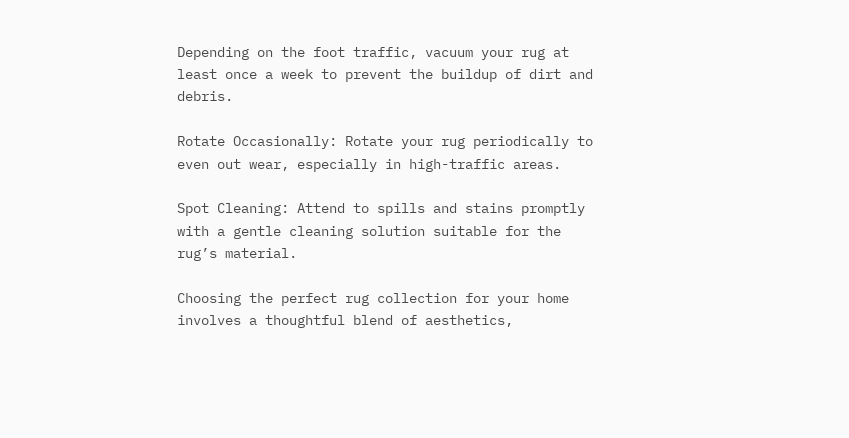Depending on the foot traffic, vacuum your rug at least once a week to prevent the buildup of dirt and debris.

Rotate Occasionally: Rotate your rug periodically to even out wear, especially in high-traffic areas.

Spot Cleaning: Attend to spills and stains promptly with a gentle cleaning solution suitable for the rug’s material.

Choosing the perfect rug collection for your home involves a thoughtful blend of aesthetics,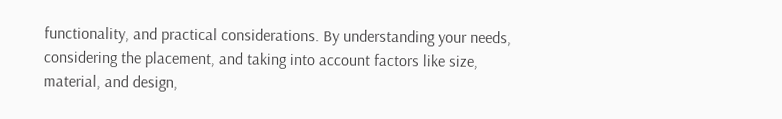functionality, and practical considerations. By understanding your needs, considering the placement, and taking into account factors like size, material, and design,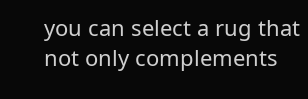you can select a rug that not only complements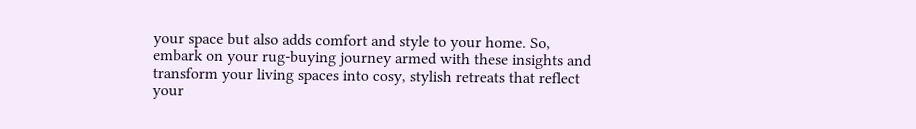your space but also adds comfort and style to your home. So, embark on your rug-buying journey armed with these insights and transform your living spaces into cosy, stylish retreats that reflect your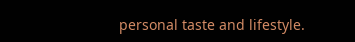personal taste and lifestyle.